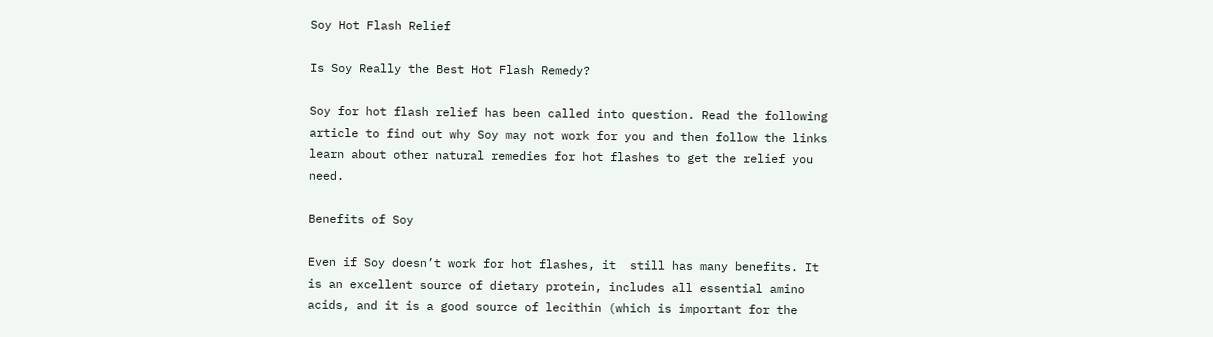Soy Hot Flash Relief

Is Soy Really the Best Hot Flash Remedy?

Soy for hot flash relief has been called into question. Read the following article to find out why Soy may not work for you and then follow the links learn about other natural remedies for hot flashes to get the relief you need.

Benefits of Soy

Even if Soy doesn’t work for hot flashes, it  still has many benefits. It is an excellent source of dietary protein, includes all essential amino acids, and it is a good source of lecithin (which is important for the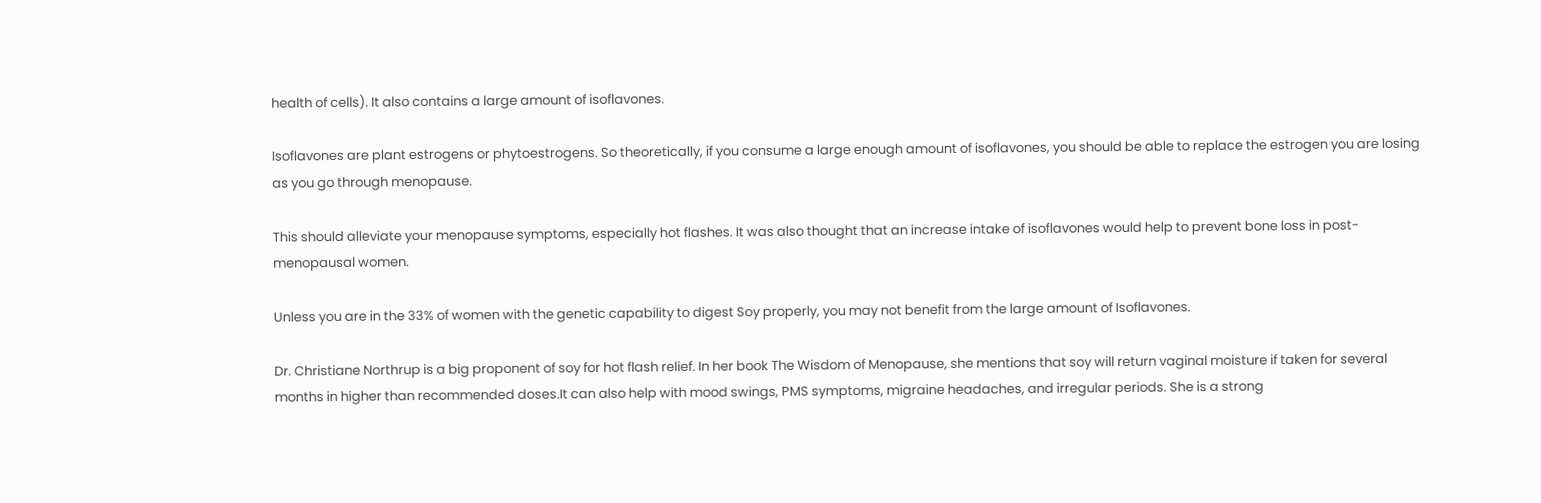health of cells). It also contains a large amount of isoflavones.

Isoflavones are plant estrogens or phytoestrogens. So theoretically, if you consume a large enough amount of isoflavones, you should be able to replace the estrogen you are losing as you go through menopause.

This should alleviate your menopause symptoms, especially hot flashes. It was also thought that an increase intake of isoflavones would help to prevent bone loss in post-menopausal women.

Unless you are in the 33% of women with the genetic capability to digest Soy properly, you may not benefit from the large amount of Isoflavones.

Dr. Christiane Northrup is a big proponent of soy for hot flash relief. In her book The Wisdom of Menopause, she mentions that soy will return vaginal moisture if taken for several months in higher than recommended doses.It can also help with mood swings, PMS symptoms, migraine headaches, and irregular periods. She is a strong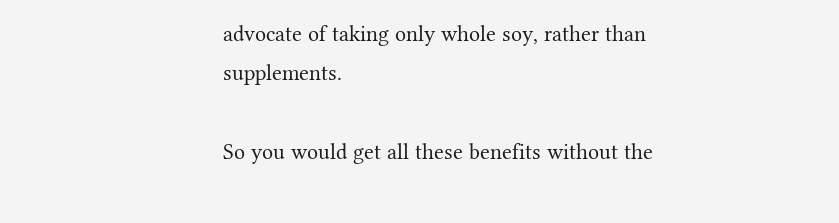advocate of taking only whole soy, rather than supplements.

So you would get all these benefits without the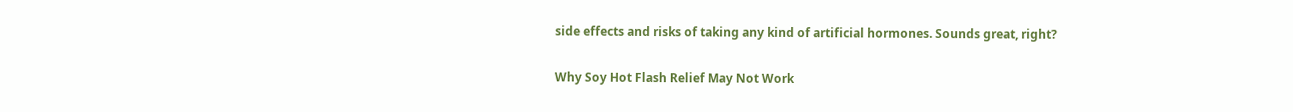side effects and risks of taking any kind of artificial hormones. Sounds great, right?

Why Soy Hot Flash Relief May Not Work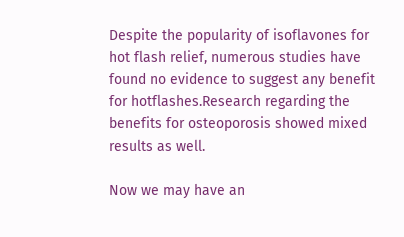Despite the popularity of isoflavones for hot flash relief, numerous studies have found no evidence to suggest any benefit for hotflashes.Research regarding the benefits for osteoporosis showed mixed results as well.

Now we may have an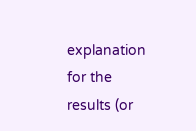explanation for the results (or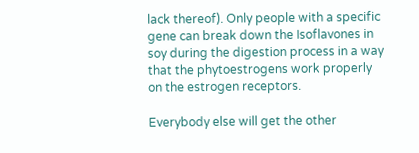lack thereof). Only people with a specific gene can break down the Isoflavones in soy during the digestion process in a way that the phytoestrogens work properly on the estrogen receptors.

Everybody else will get the other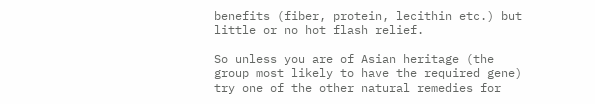benefits (fiber, protein, lecithin etc.) but little or no hot flash relief.

So unless you are of Asian heritage (the group most likely to have the required gene) try one of the other natural remedies for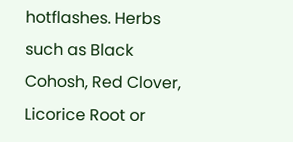hotflashes. Herbs such as Black Cohosh, Red Clover, Licorice Root or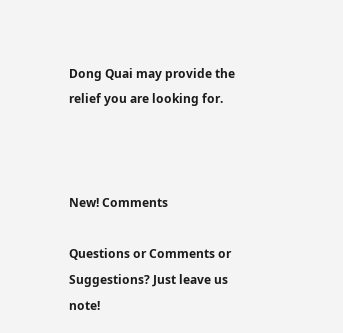Dong Quai may provide the relief you are looking for.



New! Comments

Questions or Comments or Suggestions? Just leave us note!